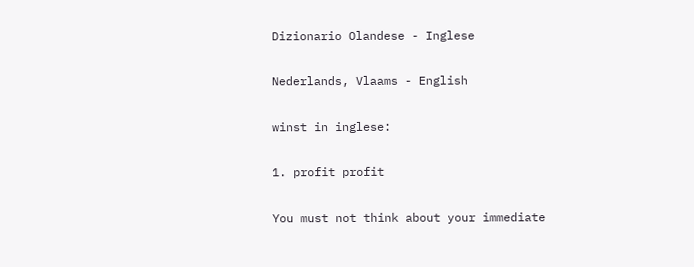Dizionario Olandese - Inglese

Nederlands, Vlaams - English

winst in inglese:

1. profit profit

You must not think about your immediate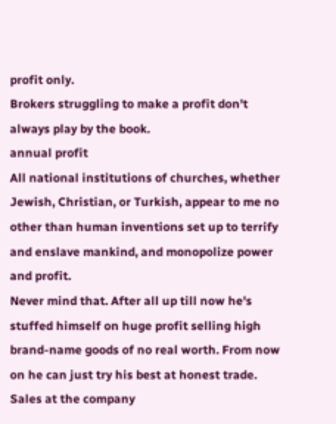profit only.
Brokers struggling to make a profit don't always play by the book.
annual profit
All national institutions of churches, whether Jewish, Christian, or Turkish, appear to me no other than human inventions set up to terrify and enslave mankind, and monopolize power and profit.
Never mind that. After all up till now he's stuffed himself on huge profit selling high brand-name goods of no real worth. From now on he can just try his best at honest trade.
Sales at the company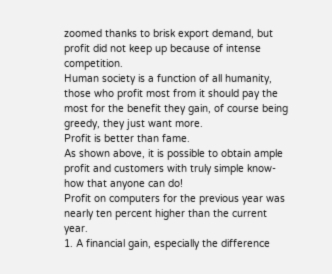zoomed thanks to brisk export demand, but profit did not keep up because of intense competition.
Human society is a function of all humanity, those who profit most from it should pay the most for the benefit they gain, of course being greedy, they just want more.
Profit is better than fame.
As shown above, it is possible to obtain ample profit and customers with truly simple know-how that anyone can do!
Profit on computers for the previous year was nearly ten percent higher than the current year.
1. A financial gain, especially the difference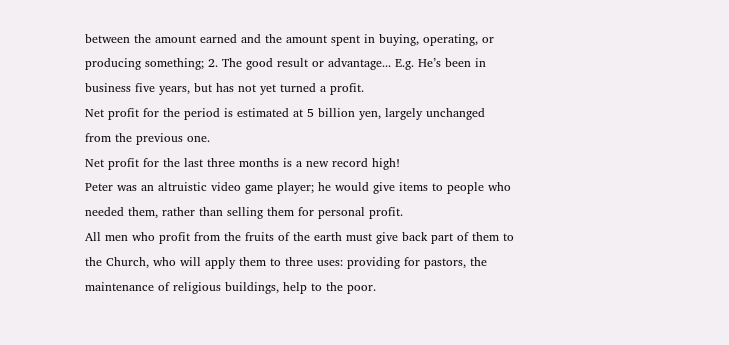between the amount earned and the amount spent in buying, operating, or producing something; 2. The good result or advantage... E.g. He’s been in business five years, but has not yet turned a profit.
Net profit for the period is estimated at 5 billion yen, largely unchanged from the previous one.
Net profit for the last three months is a new record high!
Peter was an altruistic video game player; he would give items to people who needed them, rather than selling them for personal profit.
All men who profit from the fruits of the earth must give back part of them to the Church, who will apply them to three uses: providing for pastors, the maintenance of religious buildings, help to the poor.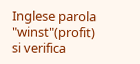Inglese parola "winst"(profit) si verifica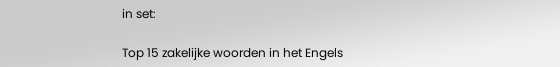in set:

Top 15 zakelijke woorden in het Engels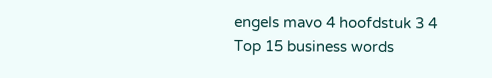engels mavo 4 hoofdstuk 3 4
Top 15 business words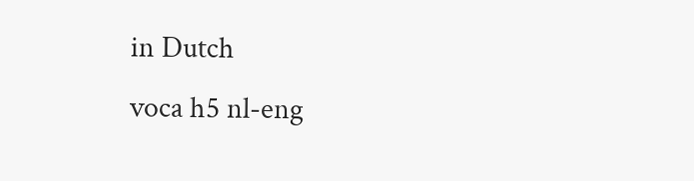in Dutch
voca h5 nl-eng